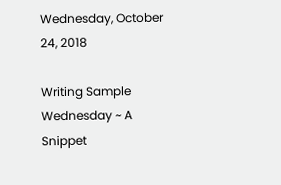Wednesday, October 24, 2018

Writing Sample Wednesday ~ A Snippet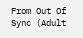From Out Of Sync (Adult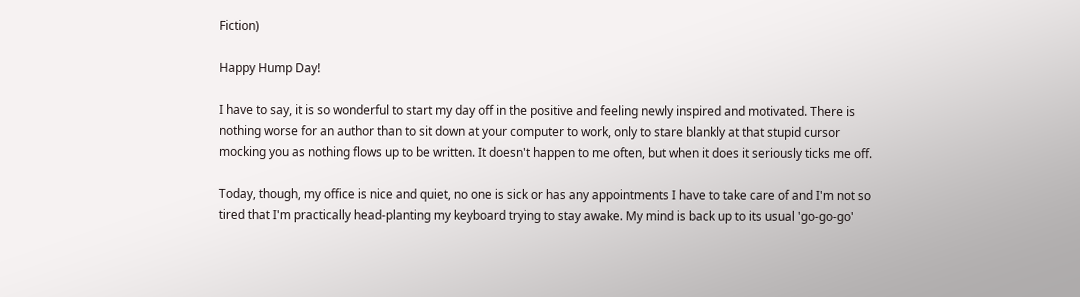Fiction)

Happy Hump Day!

I have to say, it is so wonderful to start my day off in the positive and feeling newly inspired and motivated. There is nothing worse for an author than to sit down at your computer to work, only to stare blankly at that stupid cursor mocking you as nothing flows up to be written. It doesn't happen to me often, but when it does it seriously ticks me off.

Today, though, my office is nice and quiet, no one is sick or has any appointments I have to take care of and I'm not so tired that I'm practically head-planting my keyboard trying to stay awake. My mind is back up to its usual 'go-go-go'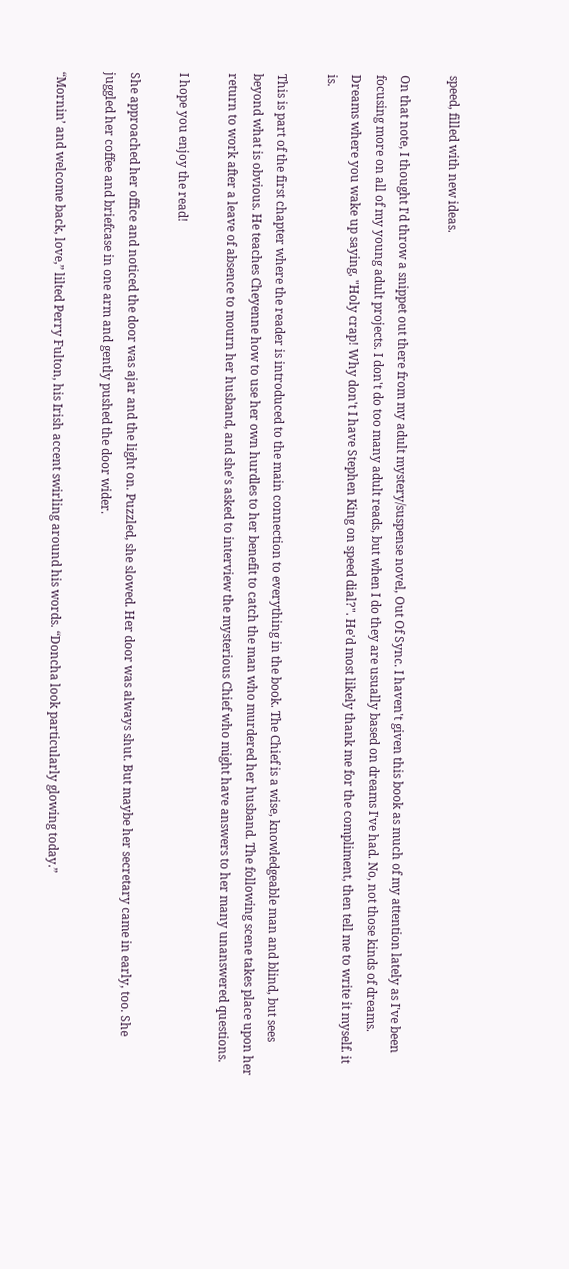speed, filled with new ideas.

On that note, I thought I'd throw a snippet out there from my adult mystery/suspense novel, Out Of Sync. I haven't given this book as much of my attention lately as I've been focusing more on all of my young adult projects. I don't do too many adult reads, but when I do they are usually based on dreams I've had. No, not those kinds of dreams. Dreams where you wake up saying, "Holy crap! Why don't I have Stephen King on speed dial?". He'd most likely thank me for the compliment, then tell me to write it myself. it is.

This is part of the first chapter where the reader is introduced to the main connection to everything in the book. The Chief is a wise, knowledgeable man and blind, but sees beyond what is obvious. He teaches Cheyenne how to use her own hurdles to her benefit to catch the man who murdered her husband. The following scene takes place upon her return to work after a leave of absence to mourn her husband, and she's asked to interview the mysterious Chief who might have answers to her many unanswered questions.

I hope you enjoy the read!

She approached her office and noticed the door was ajar and the light on. Puzzled, she slowed. Her door was always shut. But maybe her secretary came in early, too. She juggled her coffee and briefcase in one arm and gently pushed the door wider.

“Mornin’ and welcome back, love,” lilted Perry Fulton, his Irish accent swirling around his words. “Doncha look particularly glowing today.”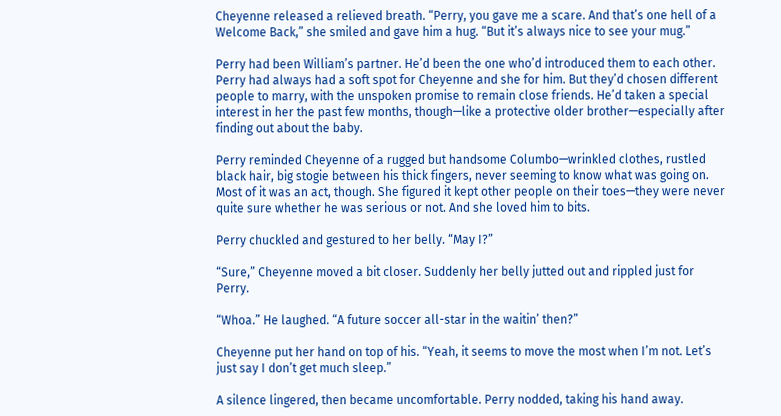Cheyenne released a relieved breath. “Perry, you gave me a scare. And that’s one hell of a Welcome Back,” she smiled and gave him a hug. “But it’s always nice to see your mug.”

Perry had been William’s partner. He’d been the one who’d introduced them to each other. Perry had always had a soft spot for Cheyenne and she for him. But they’d chosen different people to marry, with the unspoken promise to remain close friends. He’d taken a special interest in her the past few months, though—like a protective older brother—especially after finding out about the baby.

Perry reminded Cheyenne of a rugged but handsome Columbo—wrinkled clothes, rustled black hair, big stogie between his thick fingers, never seeming to know what was going on. Most of it was an act, though. She figured it kept other people on their toes—they were never quite sure whether he was serious or not. And she loved him to bits.

Perry chuckled and gestured to her belly. “May I?”

“Sure,” Cheyenne moved a bit closer. Suddenly her belly jutted out and rippled just for Perry.

“Whoa.” He laughed. “A future soccer all-star in the waitin’ then?”

Cheyenne put her hand on top of his. “Yeah, it seems to move the most when I’m not. Let’s just say I don’t get much sleep.”

A silence lingered, then became uncomfortable. Perry nodded, taking his hand away.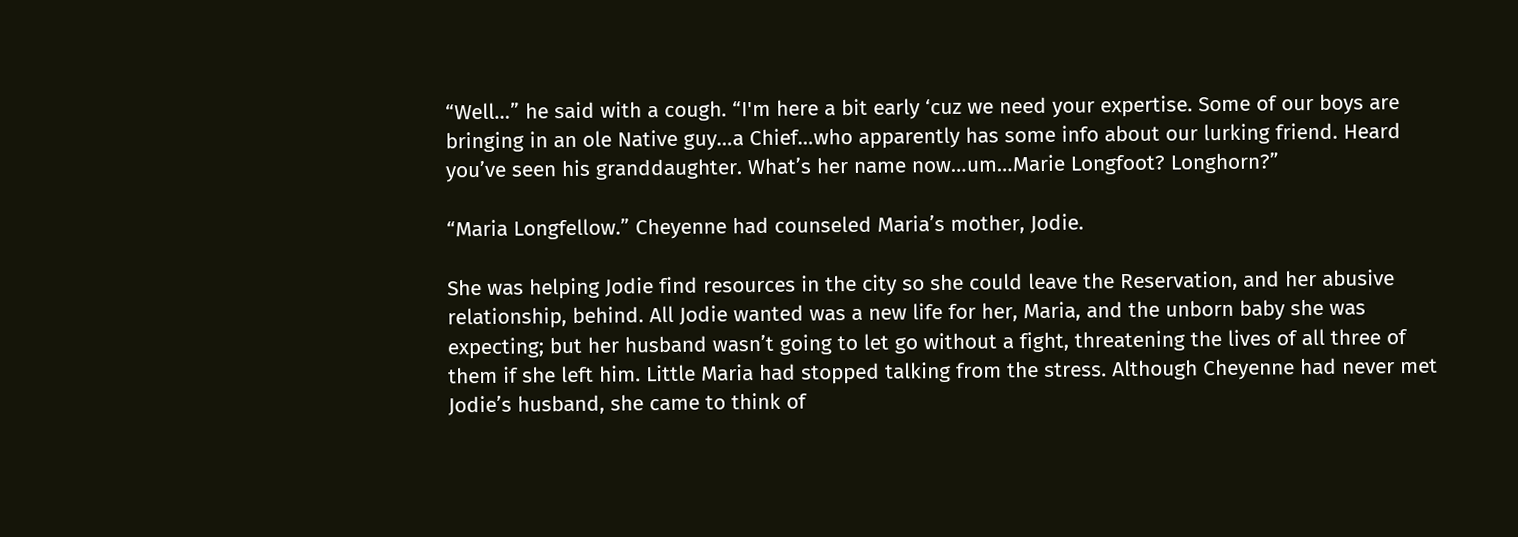“Well…” he said with a cough. “I'm here a bit early ‘cuz we need your expertise. Some of our boys are bringing in an ole Native guy…a Chief…who apparently has some info about our lurking friend. Heard you’ve seen his granddaughter. What’s her name now…um…Marie Longfoot? Longhorn?”

“Maria Longfellow.” Cheyenne had counseled Maria’s mother, Jodie.

She was helping Jodie find resources in the city so she could leave the Reservation, and her abusive relationship, behind. All Jodie wanted was a new life for her, Maria, and the unborn baby she was expecting; but her husband wasn’t going to let go without a fight, threatening the lives of all three of them if she left him. Little Maria had stopped talking from the stress. Although Cheyenne had never met Jodie’s husband, she came to think of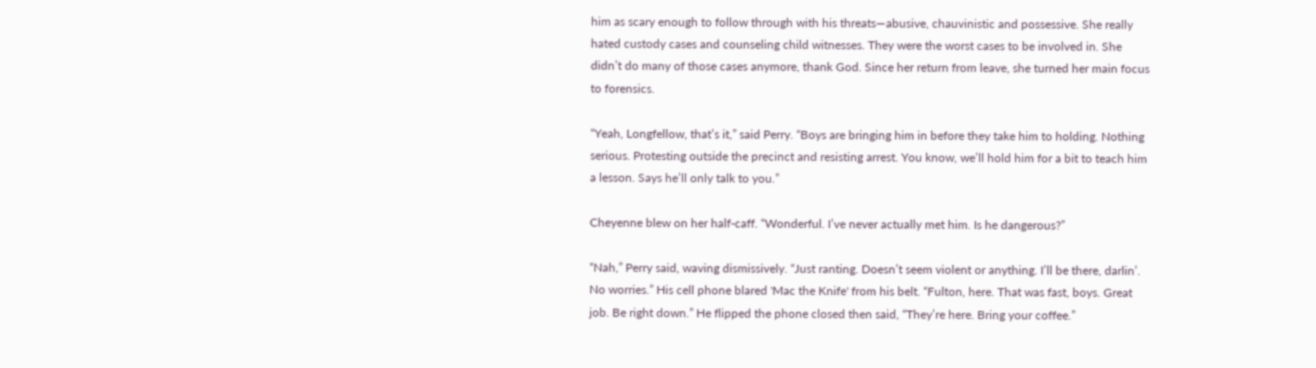him as scary enough to follow through with his threats—abusive, chauvinistic and possessive. She really hated custody cases and counseling child witnesses. They were the worst cases to be involved in. She didn’t do many of those cases anymore, thank God. Since her return from leave, she turned her main focus to forensics.

“Yeah, Longfellow, that’s it,” said Perry. “Boys are bringing him in before they take him to holding. Nothing serious. Protesting outside the precinct and resisting arrest. You know, we’ll hold him for a bit to teach him a lesson. Says he’ll only talk to you.”

Cheyenne blew on her half-caff. “Wonderful. I’ve never actually met him. Is he dangerous?”

“Nah,” Perry said, waving dismissively. “Just ranting. Doesn’t seem violent or anything. I’ll be there, darlin’. No worries.” His cell phone blared 'Mac the Knife' from his belt. “Fulton, here. That was fast, boys. Great job. Be right down.” He flipped the phone closed then said, “They’re here. Bring your coffee.”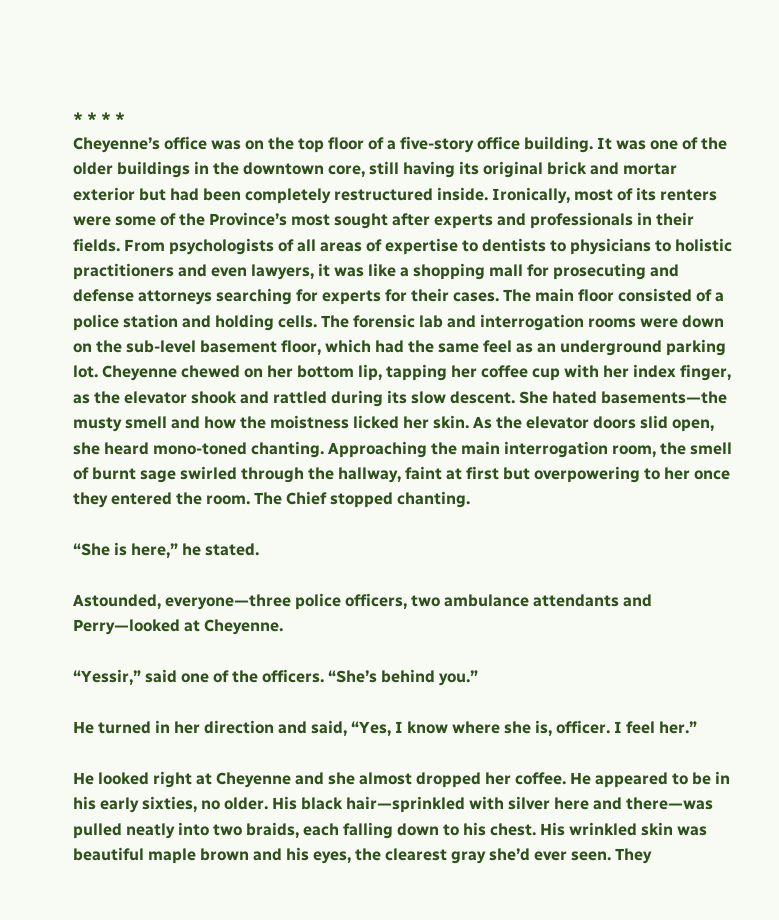* * * *
Cheyenne’s office was on the top floor of a five-story office building. It was one of the older buildings in the downtown core, still having its original brick and mortar exterior but had been completely restructured inside. Ironically, most of its renters were some of the Province’s most sought after experts and professionals in their fields. From psychologists of all areas of expertise to dentists to physicians to holistic practitioners and even lawyers, it was like a shopping mall for prosecuting and defense attorneys searching for experts for their cases. The main floor consisted of a police station and holding cells. The forensic lab and interrogation rooms were down on the sub-level basement floor, which had the same feel as an underground parking lot. Cheyenne chewed on her bottom lip, tapping her coffee cup with her index finger, as the elevator shook and rattled during its slow descent. She hated basements—the musty smell and how the moistness licked her skin. As the elevator doors slid open, she heard mono-toned chanting. Approaching the main interrogation room, the smell of burnt sage swirled through the hallway, faint at first but overpowering to her once they entered the room. The Chief stopped chanting.

“She is here,” he stated.

Astounded, everyone—three police officers, two ambulance attendants and Perry—looked at Cheyenne.

“Yessir,” said one of the officers. “She’s behind you.”

He turned in her direction and said, “Yes, I know where she is, officer. I feel her.”

He looked right at Cheyenne and she almost dropped her coffee. He appeared to be in his early sixties, no older. His black hair—sprinkled with silver here and there—was pulled neatly into two braids, each falling down to his chest. His wrinkled skin was beautiful maple brown and his eyes, the clearest gray she’d ever seen. They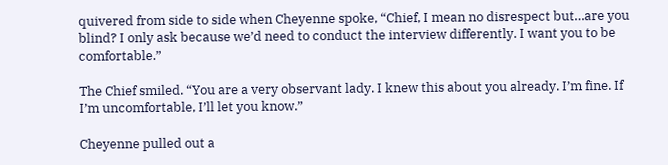quivered from side to side when Cheyenne spoke, “Chief, I mean no disrespect but…are you blind? I only ask because we’d need to conduct the interview differently. I want you to be comfortable.”

The Chief smiled. “You are a very observant lady. I knew this about you already. I’m fine. If I’m uncomfortable, I’ll let you know.”

Cheyenne pulled out a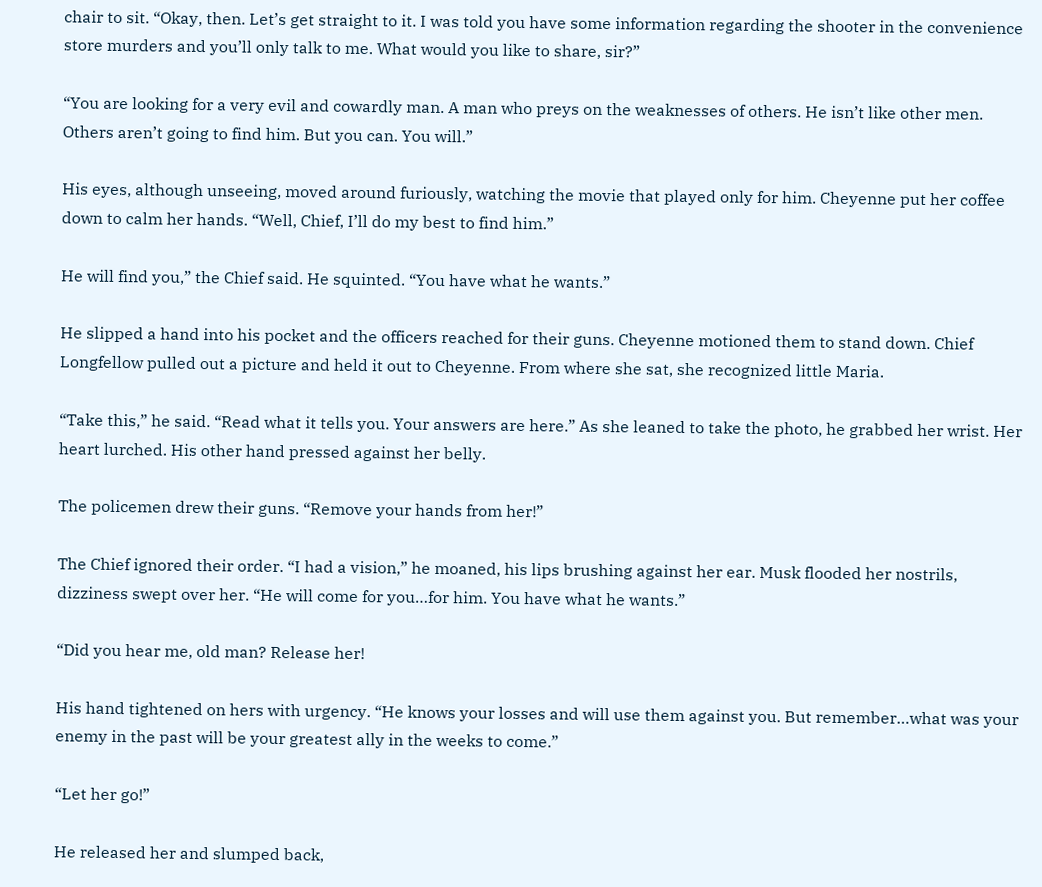chair to sit. “Okay, then. Let’s get straight to it. I was told you have some information regarding the shooter in the convenience store murders and you’ll only talk to me. What would you like to share, sir?”

“You are looking for a very evil and cowardly man. A man who preys on the weaknesses of others. He isn’t like other men. Others aren’t going to find him. But you can. You will.”

His eyes, although unseeing, moved around furiously, watching the movie that played only for him. Cheyenne put her coffee down to calm her hands. “Well, Chief, I’ll do my best to find him.”

He will find you,” the Chief said. He squinted. “You have what he wants.”

He slipped a hand into his pocket and the officers reached for their guns. Cheyenne motioned them to stand down. Chief Longfellow pulled out a picture and held it out to Cheyenne. From where she sat, she recognized little Maria.

“Take this,” he said. “Read what it tells you. Your answers are here.” As she leaned to take the photo, he grabbed her wrist. Her heart lurched. His other hand pressed against her belly.

The policemen drew their guns. “Remove your hands from her!”

The Chief ignored their order. “I had a vision,” he moaned, his lips brushing against her ear. Musk flooded her nostrils, dizziness swept over her. “He will come for you…for him. You have what he wants.”

“Did you hear me, old man? Release her!

His hand tightened on hers with urgency. “He knows your losses and will use them against you. But remember…what was your enemy in the past will be your greatest ally in the weeks to come.”

“Let her go!”

He released her and slumped back,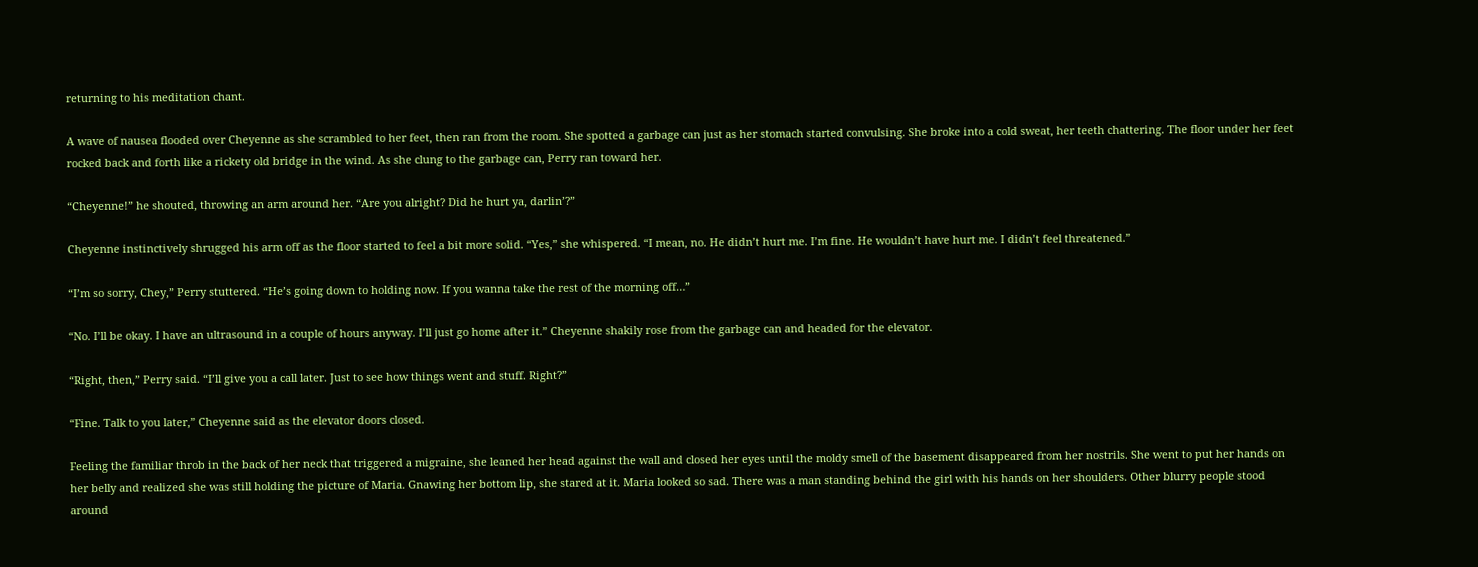returning to his meditation chant.

A wave of nausea flooded over Cheyenne as she scrambled to her feet, then ran from the room. She spotted a garbage can just as her stomach started convulsing. She broke into a cold sweat, her teeth chattering. The floor under her feet rocked back and forth like a rickety old bridge in the wind. As she clung to the garbage can, Perry ran toward her.

“Cheyenne!” he shouted, throwing an arm around her. “Are you alright? Did he hurt ya, darlin’?”

Cheyenne instinctively shrugged his arm off as the floor started to feel a bit more solid. “Yes,” she whispered. “I mean, no. He didn’t hurt me. I’m fine. He wouldn’t have hurt me. I didn’t feel threatened.”

“I’m so sorry, Chey,” Perry stuttered. “He’s going down to holding now. If you wanna take the rest of the morning off…”

“No. I’ll be okay. I have an ultrasound in a couple of hours anyway. I’ll just go home after it.” Cheyenne shakily rose from the garbage can and headed for the elevator.

“Right, then,” Perry said. “I’ll give you a call later. Just to see how things went and stuff. Right?”

“Fine. Talk to you later,” Cheyenne said as the elevator doors closed.

Feeling the familiar throb in the back of her neck that triggered a migraine, she leaned her head against the wall and closed her eyes until the moldy smell of the basement disappeared from her nostrils. She went to put her hands on her belly and realized she was still holding the picture of Maria. Gnawing her bottom lip, she stared at it. Maria looked so sad. There was a man standing behind the girl with his hands on her shoulders. Other blurry people stood around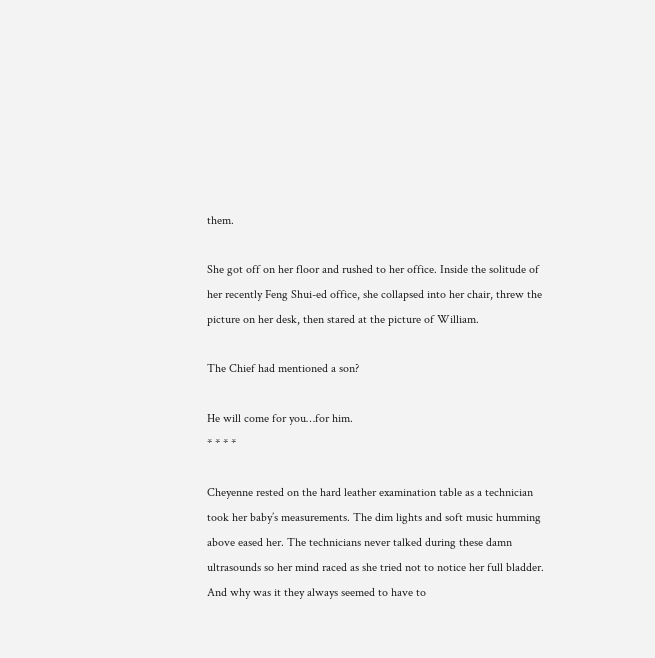them.

She got off on her floor and rushed to her office. Inside the solitude of her recently Feng Shui-ed office, she collapsed into her chair, threw the picture on her desk, then stared at the picture of William.

The Chief had mentioned a son?

He will come for you…for him.
* * * *

Cheyenne rested on the hard leather examination table as a technician took her baby’s measurements. The dim lights and soft music humming above eased her. The technicians never talked during these damn ultrasounds so her mind raced as she tried not to notice her full bladder. And why was it they always seemed to have to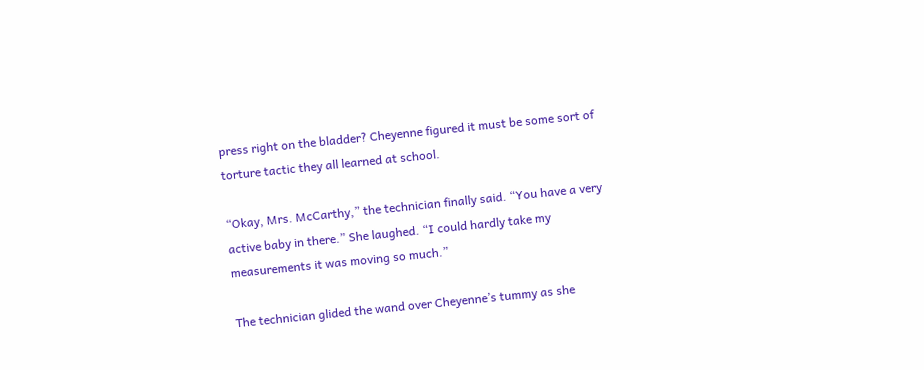press right on the bladder? Cheyenne figured it must be some sort of torture tactic they all learned at school.

“Okay, Mrs. McCarthy,” the technician finally said. “You have a very active baby in there.” She laughed. “I could hardly take my measurements it was moving so much.”

The technician glided the wand over Cheyenne’s tummy as she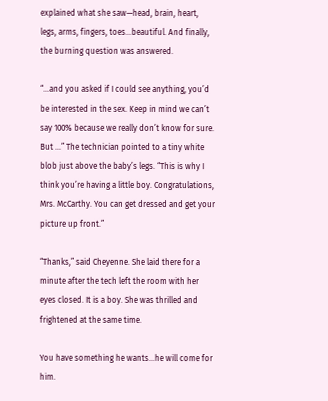explained what she saw—head, brain, heart, legs, arms, fingers, toes…beautiful. And finally, the burning question was answered.

“…and you asked if I could see anything, you’d be interested in the sex. Keep in mind we can’t say 100% because we really don’t know for sure. But …” The technician pointed to a tiny white blob just above the baby’s legs. “This is why I think you’re having a little boy. Congratulations, Mrs. McCarthy. You can get dressed and get your picture up front.”

“Thanks,” said Cheyenne. She laid there for a minute after the tech left the room with her eyes closed. It is a boy. She was thrilled and frightened at the same time.

You have something he wants…he will come for him.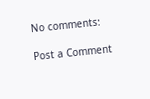No comments:

Post a Comment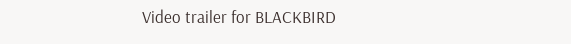Video trailer for BLACKBIRD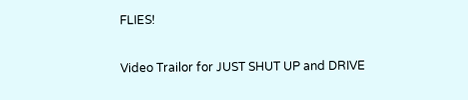FLIES!

Video Trailor for JUST SHUT UP and DRIVE